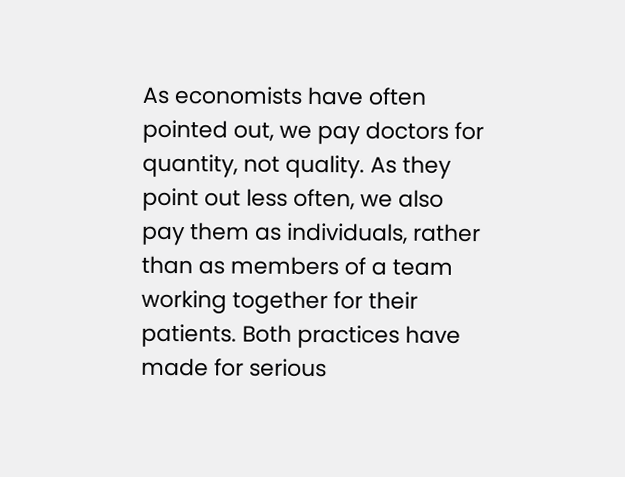As economists have often pointed out, we pay doctors for quantity, not quality. As they point out less often, we also pay them as individuals, rather than as members of a team working together for their patients. Both practices have made for serious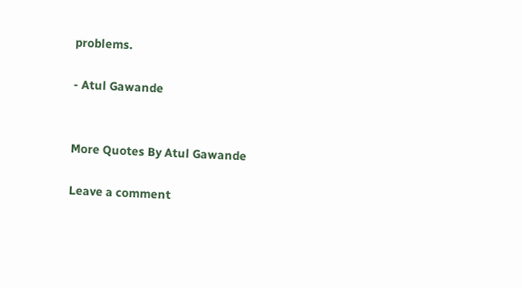problems.

- Atul Gawande


More Quotes By Atul Gawande

Leave a comment